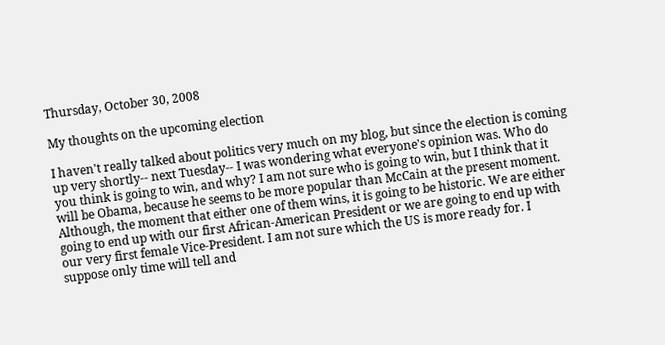Thursday, October 30, 2008

My thoughts on the upcoming election

I haven't really talked about politics very much on my blog, but since the election is coming up very shortly-- next Tuesday-- I was wondering what everyone's opinion was. Who do you think is going to win, and why? I am not sure who is going to win, but I think that it will be Obama, because he seems to be more popular than McCain at the present moment. Although, the moment that either one of them wins, it is going to be historic. We are either going to end up with our first African-American President or we are going to end up with our very first female Vice-President. I am not sure which the US is more ready for. I suppose only time will tell and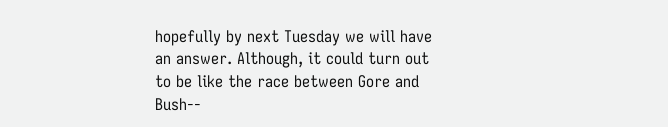hopefully by next Tuesday we will have an answer. Although, it could turn out to be like the race between Gore and Bush--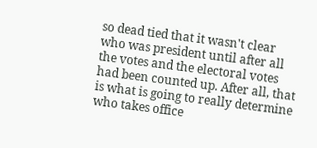so dead tied that it wasn't clear who was president until after all the votes and the electoral votes had been counted up. After all, that is what is going to really determine who takes office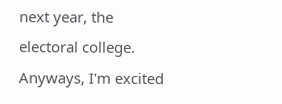next year, the electoral college. Anyways, I'm excited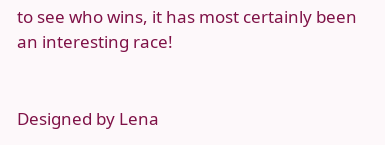to see who wins, it has most certainly been an interesting race!


Designed by Lena